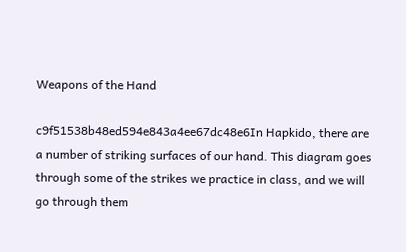Weapons of the Hand

c9f51538b48ed594e843a4ee67dc48e6In Hapkido, there are a number of striking surfaces of our hand. This diagram goes through some of the strikes we practice in class, and we will go through them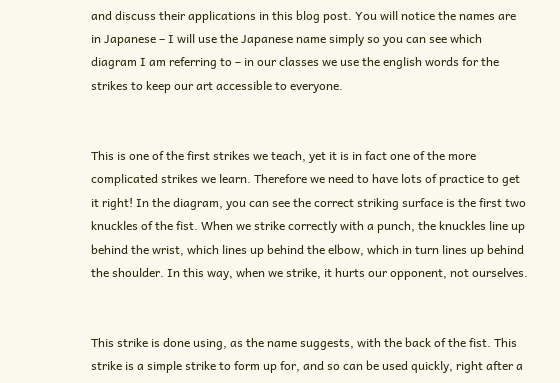and discuss their applications in this blog post. You will notice the names are in Japanese – I will use the Japanese name simply so you can see which diagram I am referring to – in our classes we use the english words for the strikes to keep our art accessible to everyone.


This is one of the first strikes we teach, yet it is in fact one of the more complicated strikes we learn. Therefore we need to have lots of practice to get it right! In the diagram, you can see the correct striking surface is the first two knuckles of the fist. When we strike correctly with a punch, the knuckles line up behind the wrist, which lines up behind the elbow, which in turn lines up behind the shoulder. In this way, when we strike, it hurts our opponent, not ourselves.


This strike is done using, as the name suggests, with the back of the fist. This strike is a simple strike to form up for, and so can be used quickly, right after a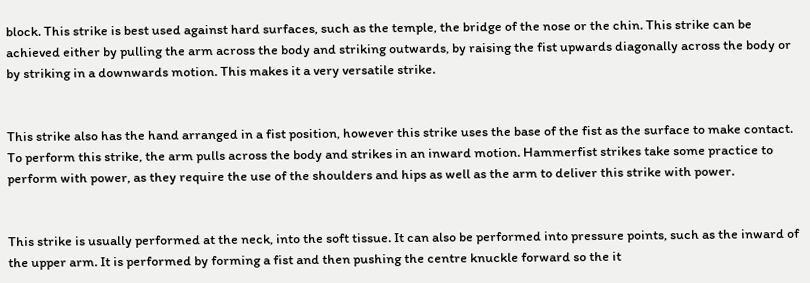block. This strike is best used against hard surfaces, such as the temple, the bridge of the nose or the chin. This strike can be achieved either by pulling the arm across the body and striking outwards, by raising the fist upwards diagonally across the body or by striking in a downwards motion. This makes it a very versatile strike.


This strike also has the hand arranged in a fist position, however this strike uses the base of the fist as the surface to make contact. To perform this strike, the arm pulls across the body and strikes in an inward motion. Hammerfist strikes take some practice to perform with power, as they require the use of the shoulders and hips as well as the arm to deliver this strike with power.


This strike is usually performed at the neck, into the soft tissue. It can also be performed into pressure points, such as the inward of the upper arm. It is performed by forming a fist and then pushing the centre knuckle forward so the it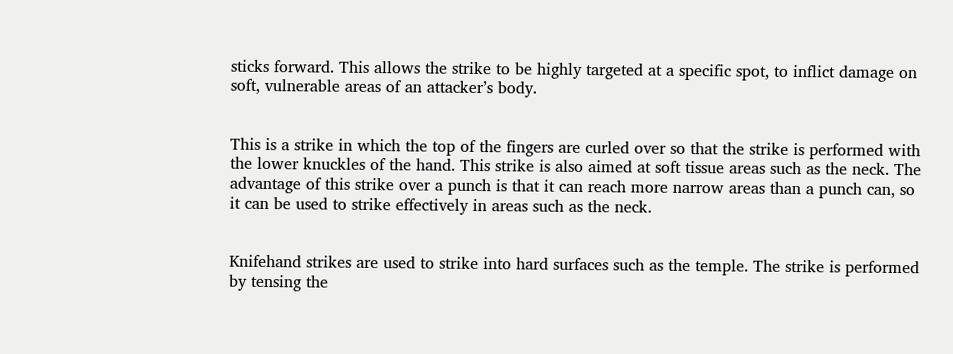sticks forward. This allows the strike to be highly targeted at a specific spot, to inflict damage on soft, vulnerable areas of an attacker’s body.


This is a strike in which the top of the fingers are curled over so that the strike is performed with the lower knuckles of the hand. This strike is also aimed at soft tissue areas such as the neck. The advantage of this strike over a punch is that it can reach more narrow areas than a punch can, so it can be used to strike effectively in areas such as the neck.


Knifehand strikes are used to strike into hard surfaces such as the temple. The strike is performed by tensing the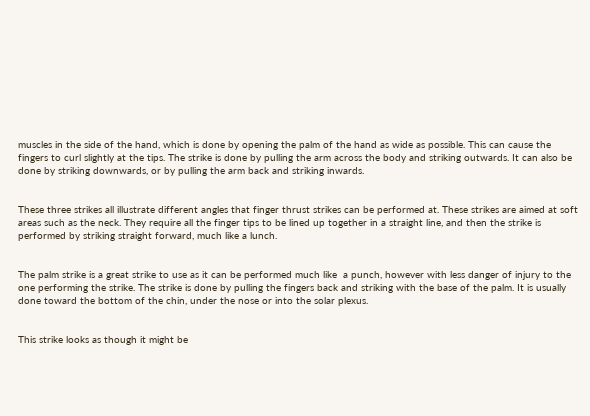muscles in the side of the hand, which is done by opening the palm of the hand as wide as possible. This can cause the fingers to curl slightly at the tips. The strike is done by pulling the arm across the body and striking outwards. It can also be done by striking downwards, or by pulling the arm back and striking inwards.


These three strikes all illustrate different angles that finger thrust strikes can be performed at. These strikes are aimed at soft areas such as the neck. They require all the finger tips to be lined up together in a straight line, and then the strike is performed by striking straight forward, much like a lunch.


The palm strike is a great strike to use as it can be performed much like  a punch, however with less danger of injury to the one performing the strike. The strike is done by pulling the fingers back and striking with the base of the palm. It is usually done toward the bottom of the chin, under the nose or into the solar plexus.


This strike looks as though it might be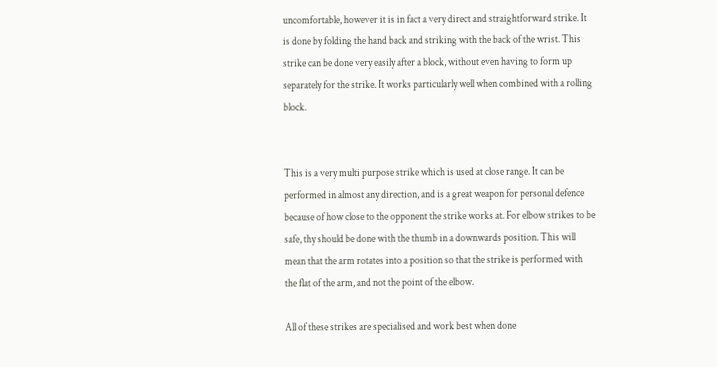uncomfortable, however it is in fact a very direct and straightforward strike. It is done by folding the hand back and striking with the back of the wrist. This strike can be done very easily after a block, without even having to form up separately for the strike. It works particularly well when combined with a rolling block.


This is a very multi purpose strike which is used at close range. It can be performed in almost any direction, and is a great weapon for personal defence because of how close to the opponent the strike works at. For elbow strikes to be safe, thy should be done with the thumb in a downwards position. This will mean that the arm rotates into a position so that the strike is performed with the flat of the arm, and not the point of the elbow.

All of these strikes are specialised and work best when done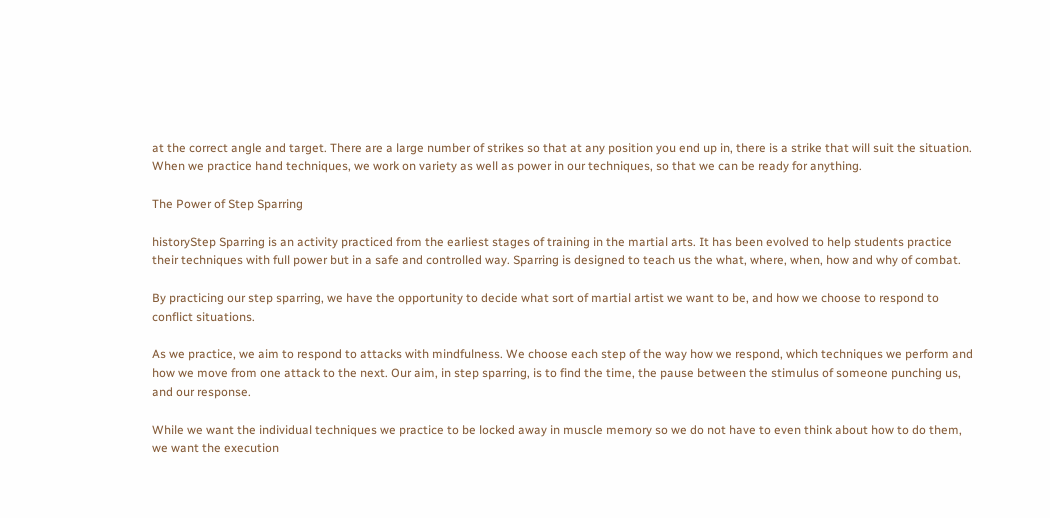at the correct angle and target. There are a large number of strikes so that at any position you end up in, there is a strike that will suit the situation. When we practice hand techniques, we work on variety as well as power in our techniques, so that we can be ready for anything.

The Power of Step Sparring

historyStep Sparring is an activity practiced from the earliest stages of training in the martial arts. It has been evolved to help students practice their techniques with full power but in a safe and controlled way. Sparring is designed to teach us the what, where, when, how and why of combat.

By practicing our step sparring, we have the opportunity to decide what sort of martial artist we want to be, and how we choose to respond to conflict situations.

As we practice, we aim to respond to attacks with mindfulness. We choose each step of the way how we respond, which techniques we perform and how we move from one attack to the next. Our aim, in step sparring, is to find the time, the pause between the stimulus of someone punching us, and our response.

While we want the individual techniques we practice to be locked away in muscle memory so we do not have to even think about how to do them, we want the execution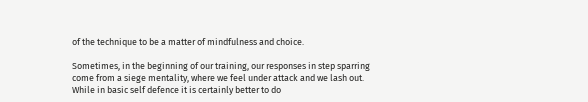of the technique to be a matter of mindfulness and choice.

Sometimes, in the beginning of our training, our responses in step sparring come from a siege mentality, where we feel under attack and we lash out. While in basic self defence it is certainly better to do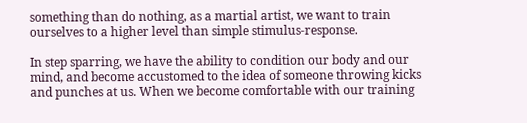something than do nothing, as a martial artist, we want to train ourselves to a higher level than simple stimulus-response.

In step sparring, we have the ability to condition our body and our mind, and become accustomed to the idea of someone throwing kicks and punches at us. When we become comfortable with our training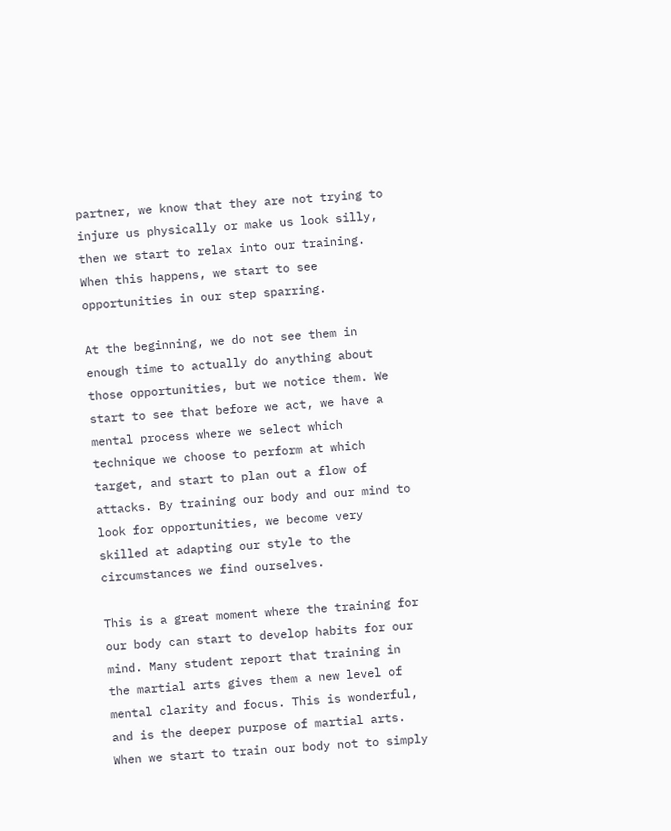partner, we know that they are not trying to injure us physically or make us look silly, then we start to relax into our training. When this happens, we start to see opportunities in our step sparring.

At the beginning, we do not see them in enough time to actually do anything about those opportunities, but we notice them. We start to see that before we act, we have a mental process where we select which technique we choose to perform at which target, and start to plan out a flow of attacks. By training our body and our mind to look for opportunities, we become very skilled at adapting our style to the circumstances we find ourselves.

This is a great moment where the training for our body can start to develop habits for our mind. Many student report that training in the martial arts gives them a new level of mental clarity and focus. This is wonderful, and is the deeper purpose of martial arts. When we start to train our body not to simply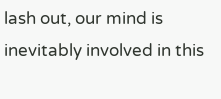lash out, our mind is inevitably involved in this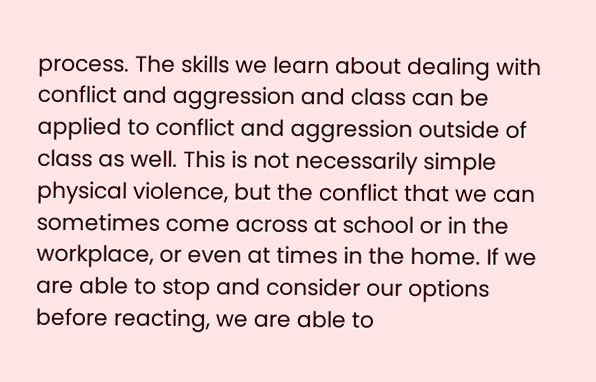process. The skills we learn about dealing with conflict and aggression and class can be applied to conflict and aggression outside of class as well. This is not necessarily simple physical violence, but the conflict that we can sometimes come across at school or in the workplace, or even at times in the home. If we are able to stop and consider our options before reacting, we are able to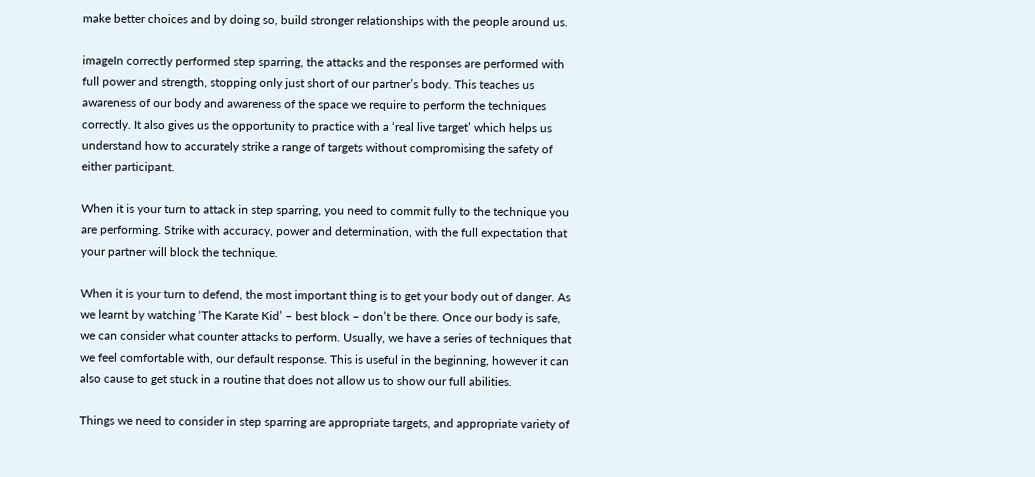make better choices and by doing so, build stronger relationships with the people around us.

imageIn correctly performed step sparring, the attacks and the responses are performed with full power and strength, stopping only just short of our partner’s body. This teaches us awareness of our body and awareness of the space we require to perform the techniques correctly. It also gives us the opportunity to practice with a ‘real live target’ which helps us understand how to accurately strike a range of targets without compromising the safety of either participant.

When it is your turn to attack in step sparring, you need to commit fully to the technique you are performing. Strike with accuracy, power and determination, with the full expectation that your partner will block the technique.

When it is your turn to defend, the most important thing is to get your body out of danger. As we learnt by watching ‘The Karate Kid’ – best block – don’t be there. Once our body is safe, we can consider what counter attacks to perform. Usually, we have a series of techniques that we feel comfortable with, our default response. This is useful in the beginning, however it can also cause to get stuck in a routine that does not allow us to show our full abilities.

Things we need to consider in step sparring are appropriate targets, and appropriate variety of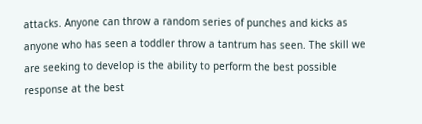attacks. Anyone can throw a random series of punches and kicks as anyone who has seen a toddler throw a tantrum has seen. The skill we are seeking to develop is the ability to perform the best possible response at the best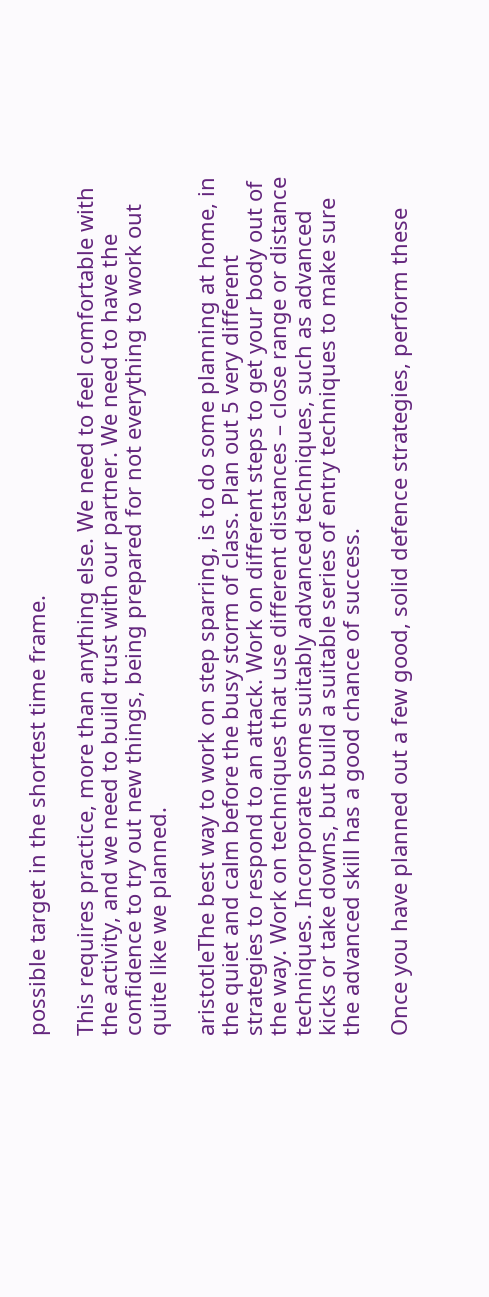possible target in the shortest time frame.

This requires practice, more than anything else. We need to feel comfortable with the activity, and we need to build trust with our partner. We need to have the confidence to try out new things, being prepared for not everything to work out quite like we planned.

aristotleThe best way to work on step sparring, is to do some planning at home, in the quiet and calm before the busy storm of class. Plan out 5 very different strategies to respond to an attack. Work on different steps to get your body out of the way. Work on techniques that use different distances – close range or distance techniques. Incorporate some suitably advanced techniques, such as advanced kicks or take downs, but build a suitable series of entry techniques to make sure the advanced skill has a good chance of success.

Once you have planned out a few good, solid defence strategies, perform these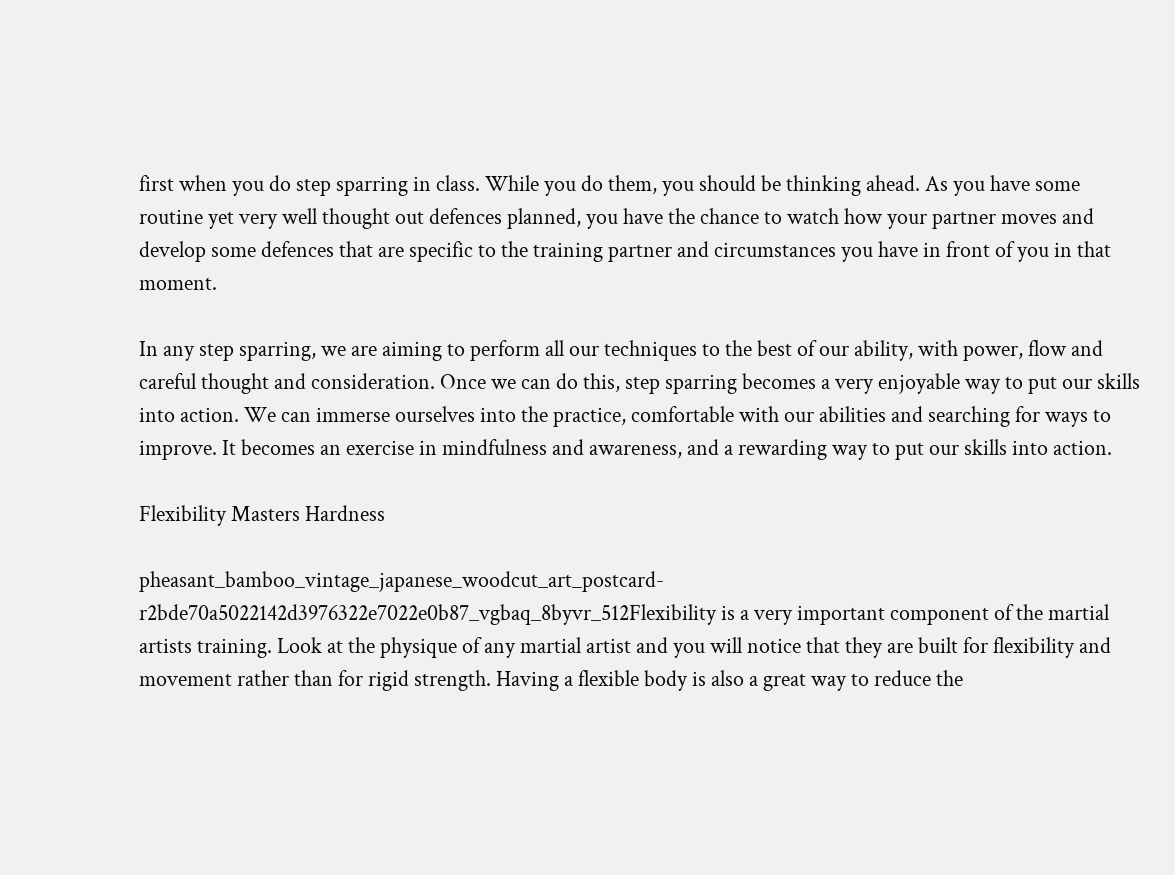first when you do step sparring in class. While you do them, you should be thinking ahead. As you have some routine yet very well thought out defences planned, you have the chance to watch how your partner moves and develop some defences that are specific to the training partner and circumstances you have in front of you in that moment.

In any step sparring, we are aiming to perform all our techniques to the best of our ability, with power, flow and careful thought and consideration. Once we can do this, step sparring becomes a very enjoyable way to put our skills into action. We can immerse ourselves into the practice, comfortable with our abilities and searching for ways to improve. It becomes an exercise in mindfulness and awareness, and a rewarding way to put our skills into action.

Flexibility Masters Hardness

pheasant_bamboo_vintage_japanese_woodcut_art_postcard-r2bde70a5022142d3976322e7022e0b87_vgbaq_8byvr_512Flexibility is a very important component of the martial artists training. Look at the physique of any martial artist and you will notice that they are built for flexibility and movement rather than for rigid strength. Having a flexible body is also a great way to reduce the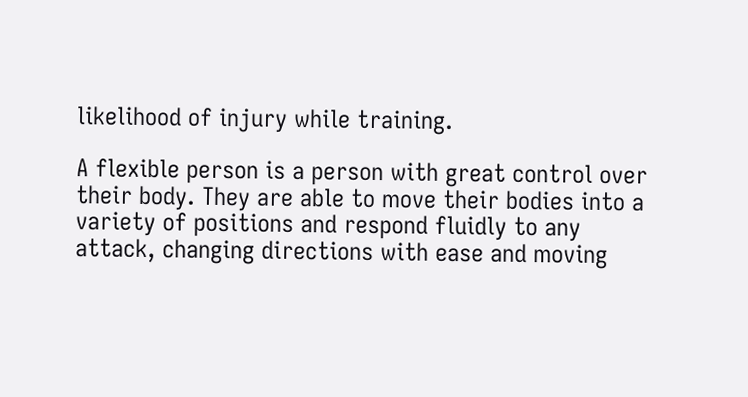likelihood of injury while training.

A flexible person is a person with great control over their body. They are able to move their bodies into a variety of positions and respond fluidly to any attack, changing directions with ease and moving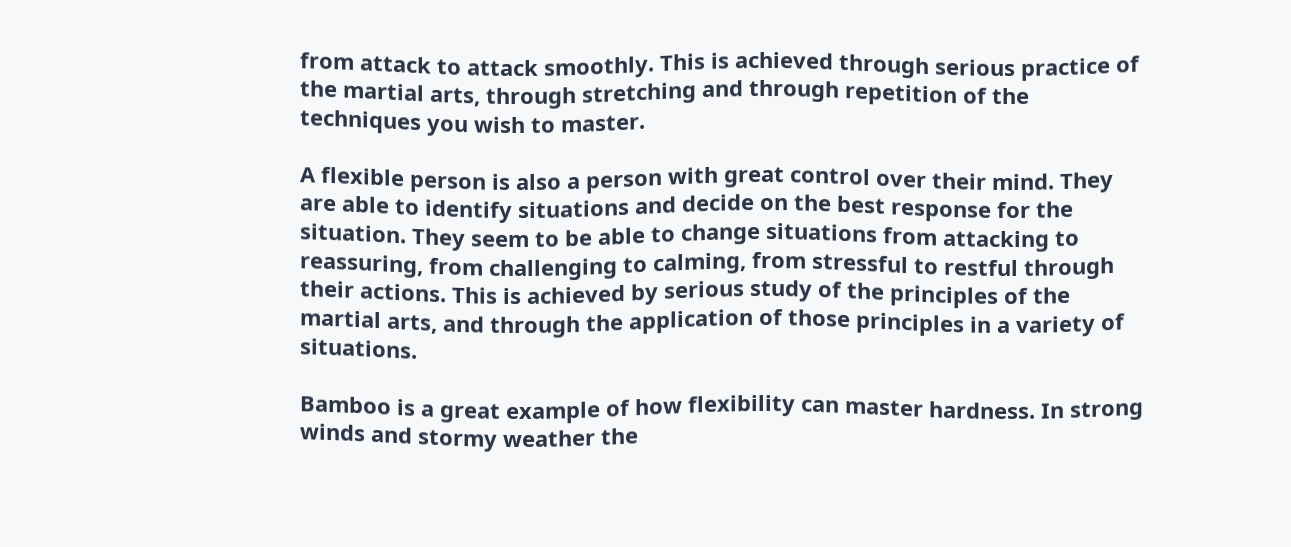from attack to attack smoothly. This is achieved through serious practice of the martial arts, through stretching and through repetition of the techniques you wish to master.

A flexible person is also a person with great control over their mind. They are able to identify situations and decide on the best response for the situation. They seem to be able to change situations from attacking to reassuring, from challenging to calming, from stressful to restful through their actions. This is achieved by serious study of the principles of the martial arts, and through the application of those principles in a variety of situations.

Bamboo is a great example of how flexibility can master hardness. In strong winds and stormy weather the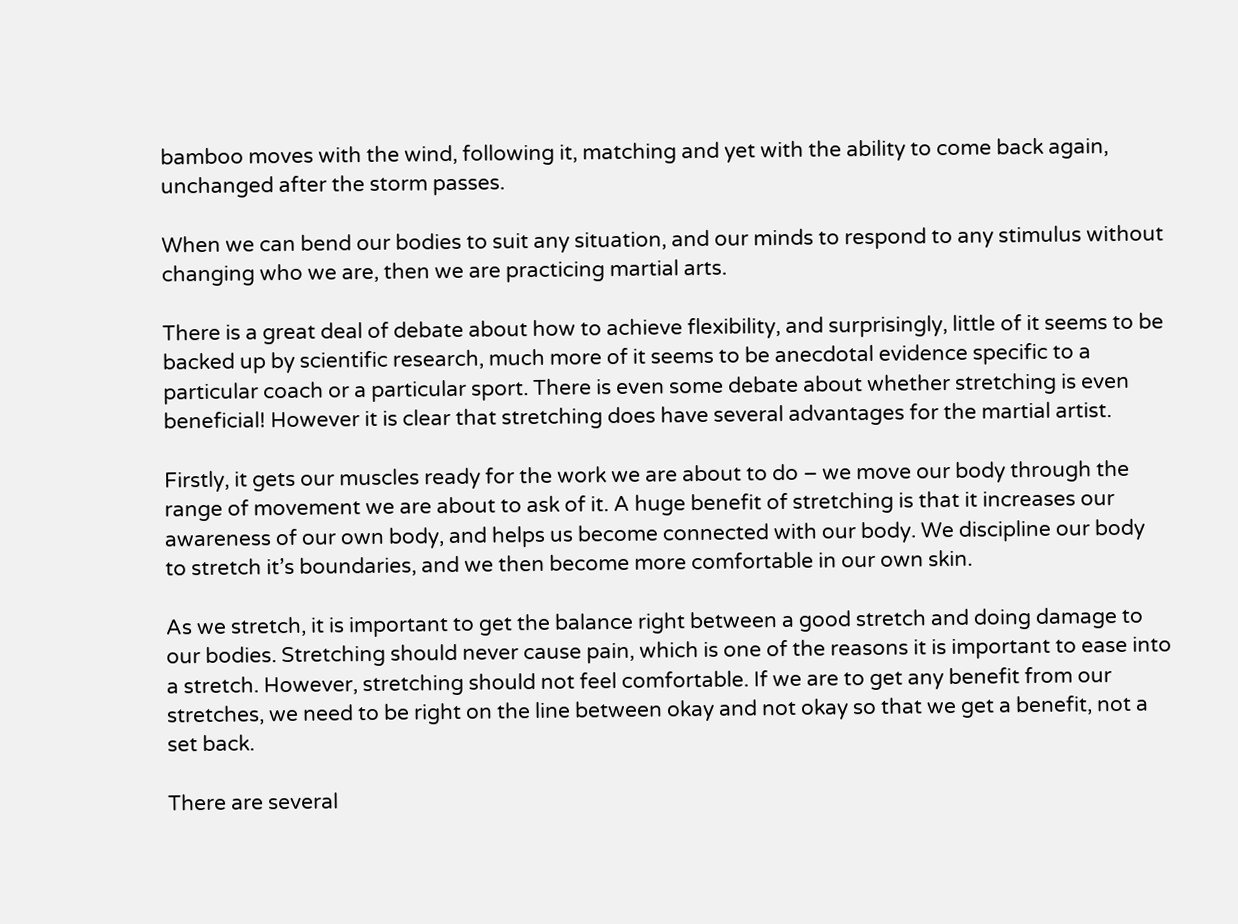bamboo moves with the wind, following it, matching and yet with the ability to come back again, unchanged after the storm passes.

When we can bend our bodies to suit any situation, and our minds to respond to any stimulus without changing who we are, then we are practicing martial arts.

There is a great deal of debate about how to achieve flexibility, and surprisingly, little of it seems to be backed up by scientific research, much more of it seems to be anecdotal evidence specific to a particular coach or a particular sport. There is even some debate about whether stretching is even beneficial! However it is clear that stretching does have several advantages for the martial artist.

Firstly, it gets our muscles ready for the work we are about to do – we move our body through the range of movement we are about to ask of it. A huge benefit of stretching is that it increases our awareness of our own body, and helps us become connected with our body. We discipline our body to stretch it’s boundaries, and we then become more comfortable in our own skin.

As we stretch, it is important to get the balance right between a good stretch and doing damage to our bodies. Stretching should never cause pain, which is one of the reasons it is important to ease into a stretch. However, stretching should not feel comfortable. If we are to get any benefit from our stretches, we need to be right on the line between okay and not okay so that we get a benefit, not a set back.

There are several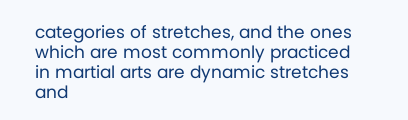categories of stretches, and the ones which are most commonly practiced in martial arts are dynamic stretches and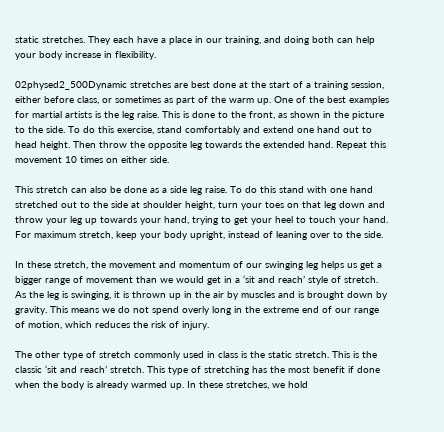static stretches. They each have a place in our training, and doing both can help your body increase in flexibility.

02physed2_500Dynamic stretches are best done at the start of a training session, either before class, or sometimes as part of the warm up. One of the best examples for martial artists is the leg raise. This is done to the front, as shown in the picture to the side. To do this exercise, stand comfortably and extend one hand out to head height. Then throw the opposite leg towards the extended hand. Repeat this movement 10 times on either side.

This stretch can also be done as a side leg raise. To do this stand with one hand stretched out to the side at shoulder height, turn your toes on that leg down and throw your leg up towards your hand, trying to get your heel to touch your hand. For maximum stretch, keep your body upright, instead of leaning over to the side.

In these stretch, the movement and momentum of our swinging leg helps us get a bigger range of movement than we would get in a ‘sit and reach’ style of stretch. As the leg is swinging, it is thrown up in the air by muscles and is brought down by gravity. This means we do not spend overly long in the extreme end of our range of motion, which reduces the risk of injury.

The other type of stretch commonly used in class is the static stretch. This is the classic ‘sit and reach’ stretch. This type of stretching has the most benefit if done when the body is already warmed up. In these stretches, we hold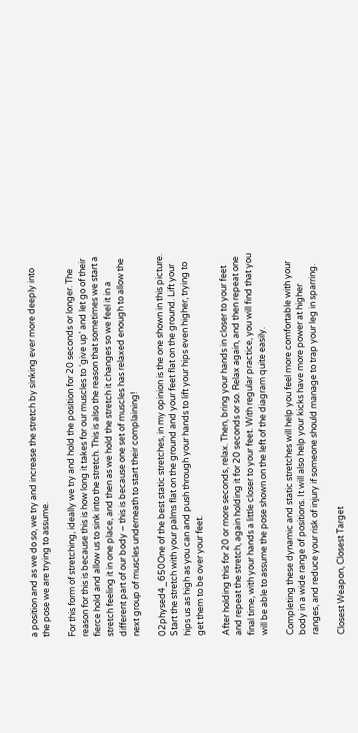a position and as we do so, we try and increase the stretch by sinking ever more deeply into the pose we are trying to assume.

For this form of stretching, ideally we try and hold the position for 20 seconds or longer. The reason for this is because this is how long it takes for our muscles to ‘give up’ and let go of their fierce hold and allow us to sink into the stretch. This is also the reason that sometimes we start a stretch feeling it in one place, and then as we hold the stretch it changes so we feel it in a different part of our body – this is because one set of muscles has relaxed enough to allow the next group of muscles underneath to start their complaining!

02physed4_650One of the best static stretches, in my opinion is the one shown in this picture. Start the stretch with your palms flat on the ground and your feet flat on the ground. Lift your hips us as high as you can and push through your hands to lift your hips even higher, trying to get them to be over your feet.

After holding this for 20 or more seconds, relax. Then, bring your hands in closer to your feet and repeat the stretch, again holding it for 20 seconds or so. Relax again, and then repeat one final time, with your hands a little closer to your feet. With regular practice, you will find that you will be able to assume the pose shown on the left of the diagram quite easily.

Completing these dynamic and static stretches will help you feel more comfortable with your body in a wide range of positions. It will also help your kicks have more power at higher ranges, and reduce your risk of injury if someone should manage to trap your leg in sparring.

Closest Weapon, Closest Target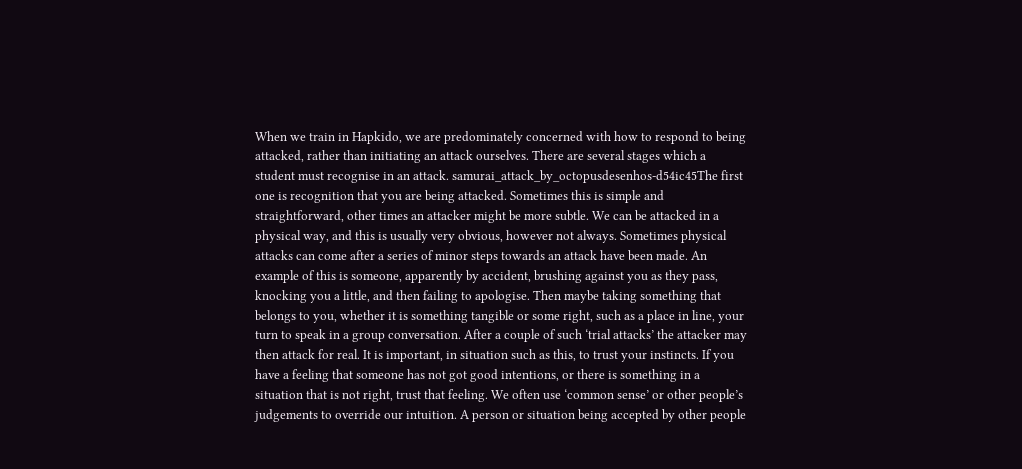When we train in Hapkido, we are predominately concerned with how to respond to being attacked, rather than initiating an attack ourselves. There are several stages which a student must recognise in an attack. samurai_attack_by_octopusdesenhos-d54ic45The first one is recognition that you are being attacked. Sometimes this is simple and straightforward, other times an attacker might be more subtle. We can be attacked in a physical way, and this is usually very obvious, however not always. Sometimes physical attacks can come after a series of minor steps towards an attack have been made. An example of this is someone, apparently by accident, brushing against you as they pass, knocking you a little, and then failing to apologise. Then maybe taking something that belongs to you, whether it is something tangible or some right, such as a place in line, your turn to speak in a group conversation. After a couple of such ‘trial attacks’ the attacker may then attack for real. It is important, in situation such as this, to trust your instincts. If you have a feeling that someone has not got good intentions, or there is something in a situation that is not right, trust that feeling. We often use ‘common sense’ or other people’s judgements to override our intuition. A person or situation being accepted by other people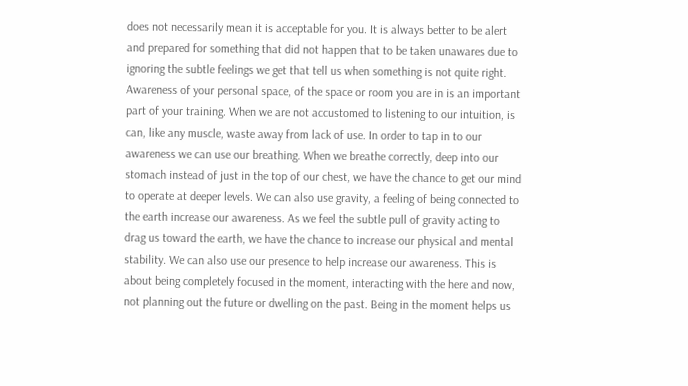does not necessarily mean it is acceptable for you. It is always better to be alert and prepared for something that did not happen that to be taken unawares due to ignoring the subtle feelings we get that tell us when something is not quite right. Awareness of your personal space, of the space or room you are in is an important part of your training. When we are not accustomed to listening to our intuition, is can, like any muscle, waste away from lack of use. In order to tap in to our awareness we can use our breathing. When we breathe correctly, deep into our stomach instead of just in the top of our chest, we have the chance to get our mind to operate at deeper levels. We can also use gravity, a feeling of being connected to the earth increase our awareness. As we feel the subtle pull of gravity acting to drag us toward the earth, we have the chance to increase our physical and mental stability. We can also use our presence to help increase our awareness. This is about being completely focused in the moment, interacting with the here and now, not planning out the future or dwelling on the past. Being in the moment helps us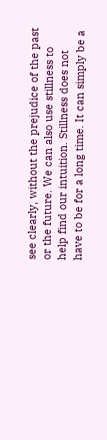see clearly, without the prejudice of the past or the future. We can also use stillness to help find our intuition. Stillness does not have to be for a long time. It can simply be a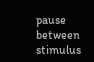pause between stimulus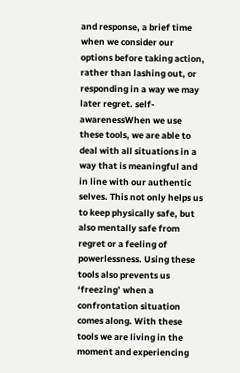and response, a brief time when we consider our options before taking action, rather than lashing out, or responding in a way we may later regret. self-awarenessWhen we use these tools, we are able to deal with all situations in a way that is meaningful and in line with our authentic selves. This not only helps us to keep physically safe, but also mentally safe from regret or a feeling of powerlessness. Using these tools also prevents us ‘freezing’ when a confrontation situation comes along. With these tools we are living in the moment and experiencing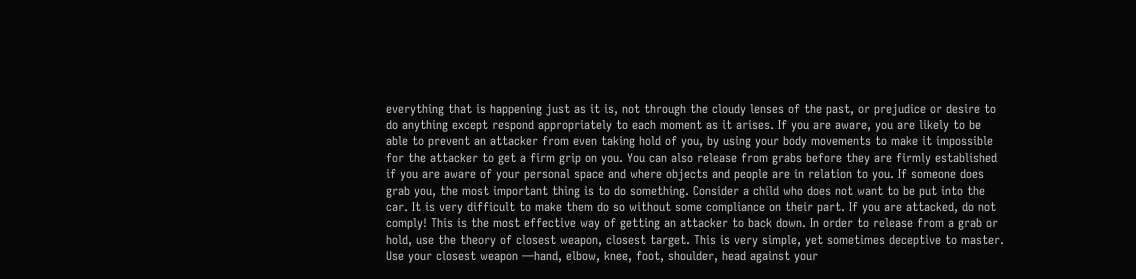everything that is happening just as it is, not through the cloudy lenses of the past, or prejudice or desire to do anything except respond appropriately to each moment as it arises. If you are aware, you are likely to be able to prevent an attacker from even taking hold of you, by using your body movements to make it impossible for the attacker to get a firm grip on you. You can also release from grabs before they are firmly established if you are aware of your personal space and where objects and people are in relation to you. If someone does grab you, the most important thing is to do something. Consider a child who does not want to be put into the car. It is very difficult to make them do so without some compliance on their part. If you are attacked, do not comply! This is the most effective way of getting an attacker to back down. In order to release from a grab or hold, use the theory of closest weapon, closest target. This is very simple, yet sometimes deceptive to master. Use your closest weapon —hand, elbow, knee, foot, shoulder, head against your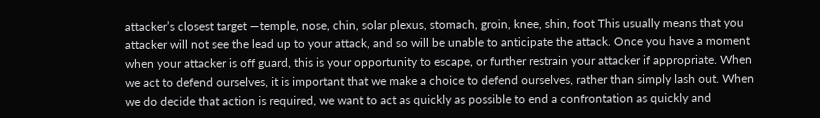attacker’s closest target —temple, nose, chin, solar plexus, stomach, groin, knee, shin, foot This usually means that you attacker will not see the lead up to your attack, and so will be unable to anticipate the attack. Once you have a moment when your attacker is off guard, this is your opportunity to escape, or further restrain your attacker if appropriate. When we act to defend ourselves, it is important that we make a choice to defend ourselves, rather than simply lash out. When we do decide that action is required, we want to act as quickly as possible to end a confrontation as quickly and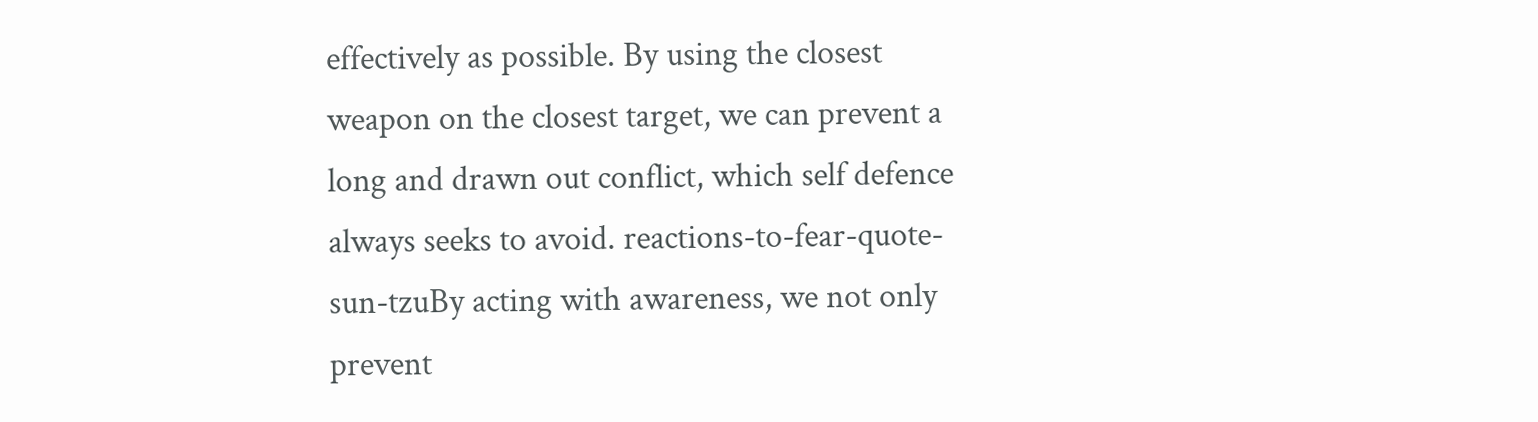effectively as possible. By using the closest weapon on the closest target, we can prevent a long and drawn out conflict, which self defence always seeks to avoid. reactions-to-fear-quote-sun-tzuBy acting with awareness, we not only prevent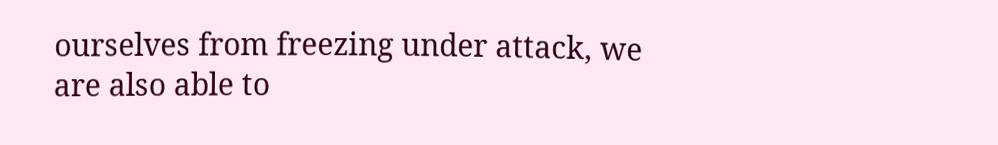ourselves from freezing under attack, we are also able to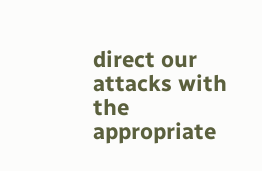direct our attacks with the appropriate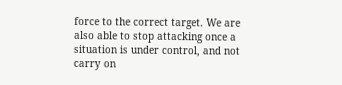force to the correct target. We are also able to stop attacking once a situation is under control, and not carry on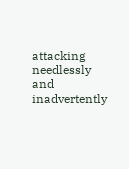attacking  needlessly and inadvertently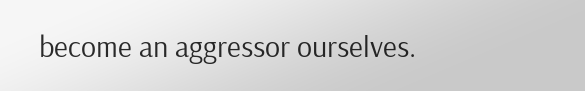become an aggressor ourselves.